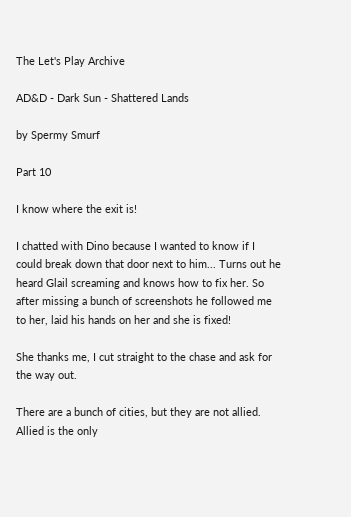The Let's Play Archive

AD&D - Dark Sun - Shattered Lands

by Spermy Smurf

Part 10

I know where the exit is!

I chatted with Dino because I wanted to know if I could break down that door next to him... Turns out he heard Glail screaming and knows how to fix her. So after missing a bunch of screenshots he followed me to her, laid his hands on her and she is fixed!

She thanks me, I cut straight to the chase and ask for the way out.

There are a bunch of cities, but they are not allied. Allied is the only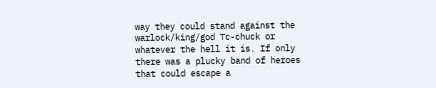way they could stand against the warlock/king/god Tc-chuck or whatever the hell it is. If only there was a plucky band of heroes that could escape a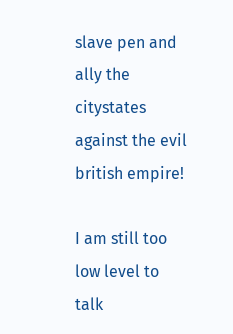slave pen and ally the citystates against the evil british empire!

I am still too low level to talk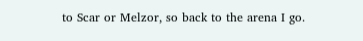to Scar or Melzor, so back to the arena I go.